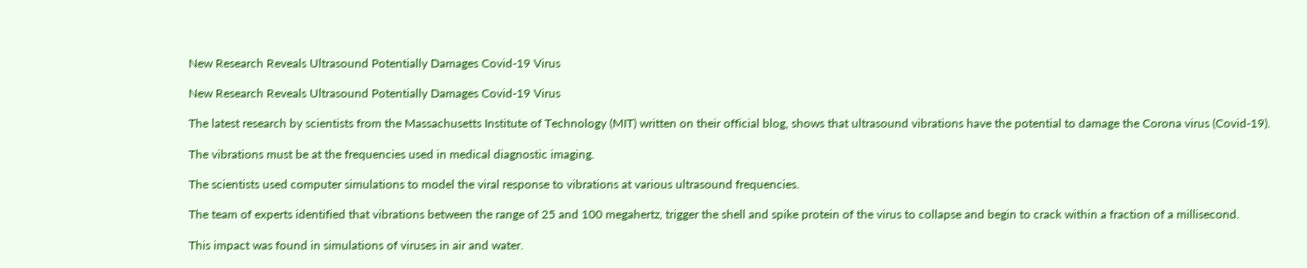New Research Reveals Ultrasound Potentially Damages Covid-19 Virus

New Research Reveals Ultrasound Potentially Damages Covid-19 Virus

The latest research by scientists from the Massachusetts Institute of Technology (MIT) written on their official blog, shows that ultrasound vibrations have the potential to damage the Corona virus (Covid-19).

The vibrations must be at the frequencies used in medical diagnostic imaging.

The scientists used computer simulations to model the viral response to vibrations at various ultrasound frequencies.

The team of experts identified that vibrations between the range of 25 and 100 megahertz, trigger the shell and spike protein of the virus to collapse and begin to crack within a fraction of a millisecond.

This impact was found in simulations of viruses in air and water.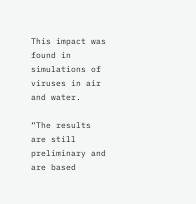This impact was found in simulations of viruses in air and water.

“The results are still preliminary and are based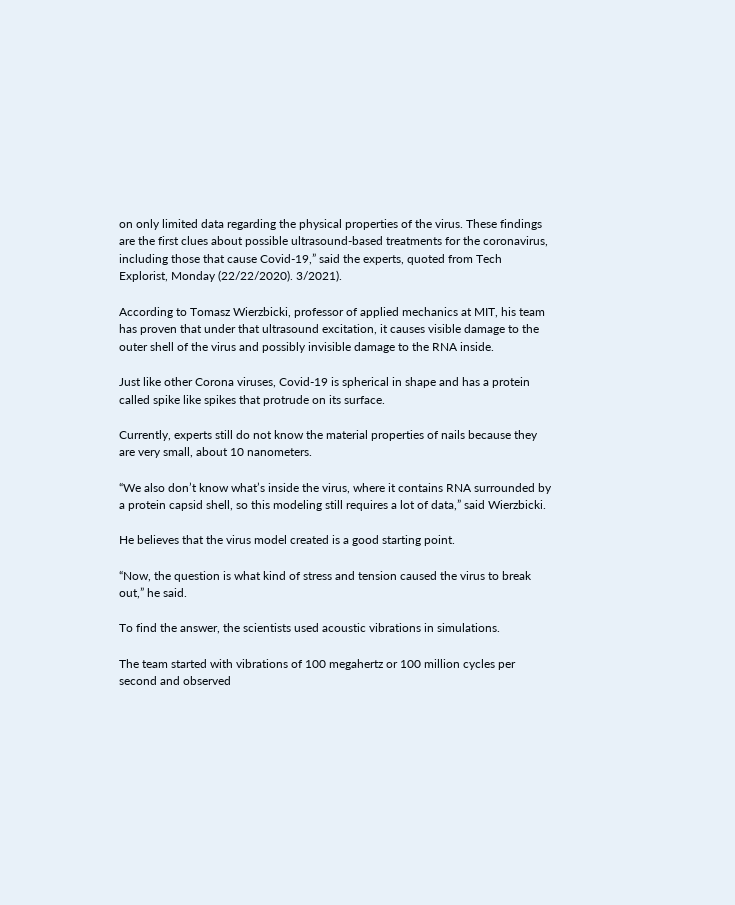on only limited data regarding the physical properties of the virus. These findings are the first clues about possible ultrasound-based treatments for the coronavirus, including those that cause Covid-19,” said the experts, quoted from Tech Explorist, Monday (22/22/2020). 3/2021).

According to Tomasz Wierzbicki, professor of applied mechanics at MIT, his team has proven that under that ultrasound excitation, it causes visible damage to the outer shell of the virus and possibly invisible damage to the RNA inside.

Just like other Corona viruses, Covid-19 is spherical in shape and has a protein called spike like spikes that protrude on its surface.

Currently, experts still do not know the material properties of nails because they are very small, about 10 nanometers.

“We also don’t know what’s inside the virus, where it contains RNA surrounded by a protein capsid shell, so this modeling still requires a lot of data,” said Wierzbicki.

He believes that the virus model created is a good starting point.

“Now, the question is what kind of stress and tension caused the virus to break out,” he said.

To find the answer, the scientists used acoustic vibrations in simulations.

The team started with vibrations of 100 megahertz or 100 million cycles per second and observed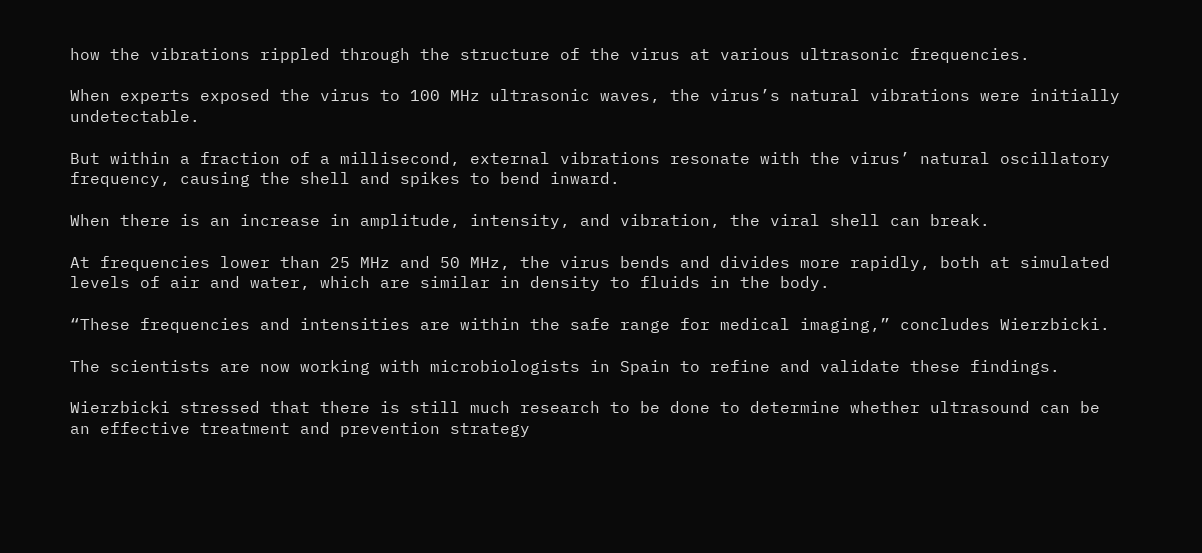how the vibrations rippled through the structure of the virus at various ultrasonic frequencies.

When experts exposed the virus to 100 MHz ultrasonic waves, the virus’s natural vibrations were initially undetectable.

But within a fraction of a millisecond, external vibrations resonate with the virus’ natural oscillatory frequency, causing the shell and spikes to bend inward.

When there is an increase in amplitude, intensity, and vibration, the viral shell can break.

At frequencies lower than 25 MHz and 50 MHz, the virus bends and divides more rapidly, both at simulated levels of air and water, which are similar in density to fluids in the body.

“These frequencies and intensities are within the safe range for medical imaging,” concludes Wierzbicki.

The scientists are now working with microbiologists in Spain to refine and validate these findings.

Wierzbicki stressed that there is still much research to be done to determine whether ultrasound can be an effective treatment and prevention strategy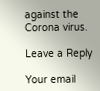against the Corona virus.

Leave a Reply

Your email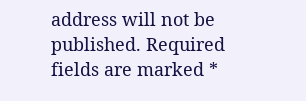address will not be published. Required fields are marked *